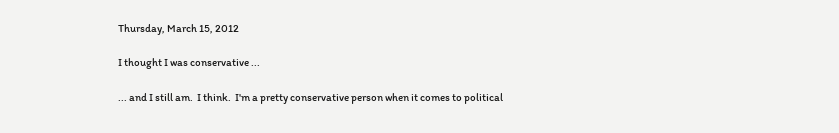Thursday, March 15, 2012

I thought I was conservative ...

... and I still am.  I think.  I'm a pretty conservative person when it comes to political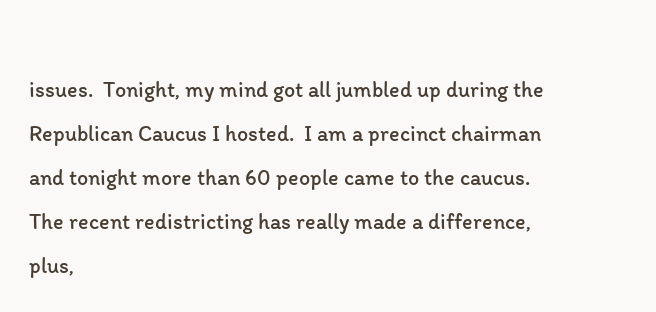issues.  Tonight, my mind got all jumbled up during the Republican Caucus I hosted.  I am a precinct chairman and tonight more than 60 people came to the caucus.  The recent redistricting has really made a difference, plus,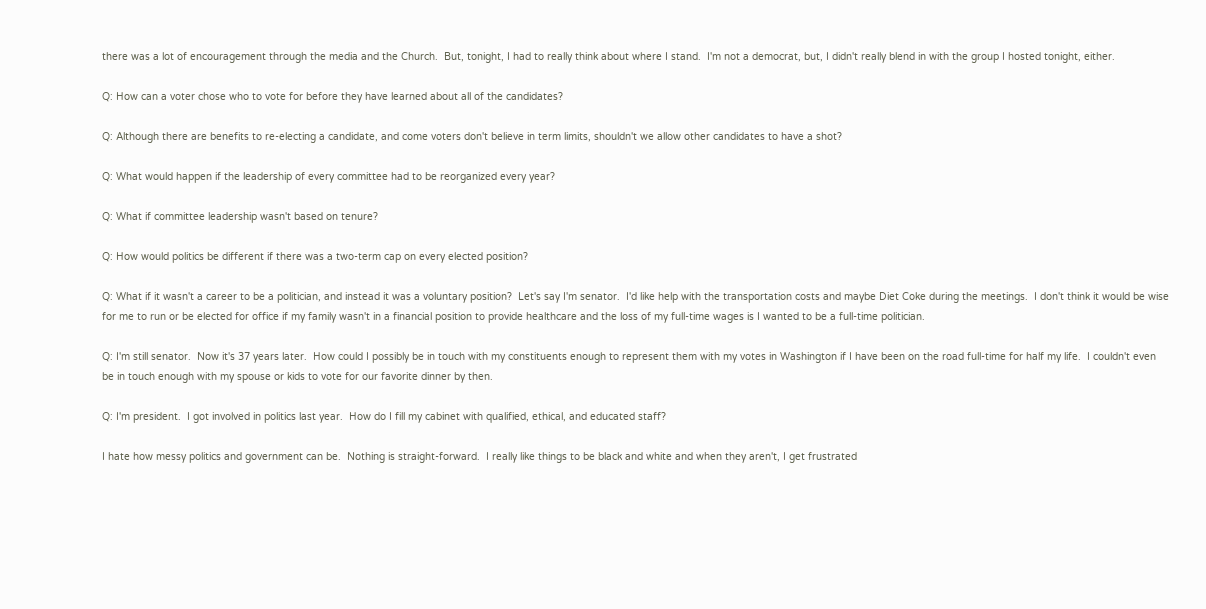there was a lot of encouragement through the media and the Church.  But, tonight, I had to really think about where I stand.  I'm not a democrat, but, I didn't really blend in with the group I hosted tonight, either.

Q: How can a voter chose who to vote for before they have learned about all of the candidates?

Q: Although there are benefits to re-electing a candidate, and come voters don't believe in term limits, shouldn't we allow other candidates to have a shot?

Q: What would happen if the leadership of every committee had to be reorganized every year?

Q: What if committee leadership wasn't based on tenure?

Q: How would politics be different if there was a two-term cap on every elected position?

Q: What if it wasn't a career to be a politician, and instead it was a voluntary position?  Let's say I'm senator.  I'd like help with the transportation costs and maybe Diet Coke during the meetings.  I don't think it would be wise for me to run or be elected for office if my family wasn't in a financial position to provide healthcare and the loss of my full-time wages is I wanted to be a full-time politician.

Q: I'm still senator.  Now it's 37 years later.  How could I possibly be in touch with my constituents enough to represent them with my votes in Washington if I have been on the road full-time for half my life.  I couldn't even be in touch enough with my spouse or kids to vote for our favorite dinner by then.

Q: I'm president.  I got involved in politics last year.  How do I fill my cabinet with qualified, ethical, and educated staff?

I hate how messy politics and government can be.  Nothing is straight-forward.  I really like things to be black and white and when they aren't, I get frustrated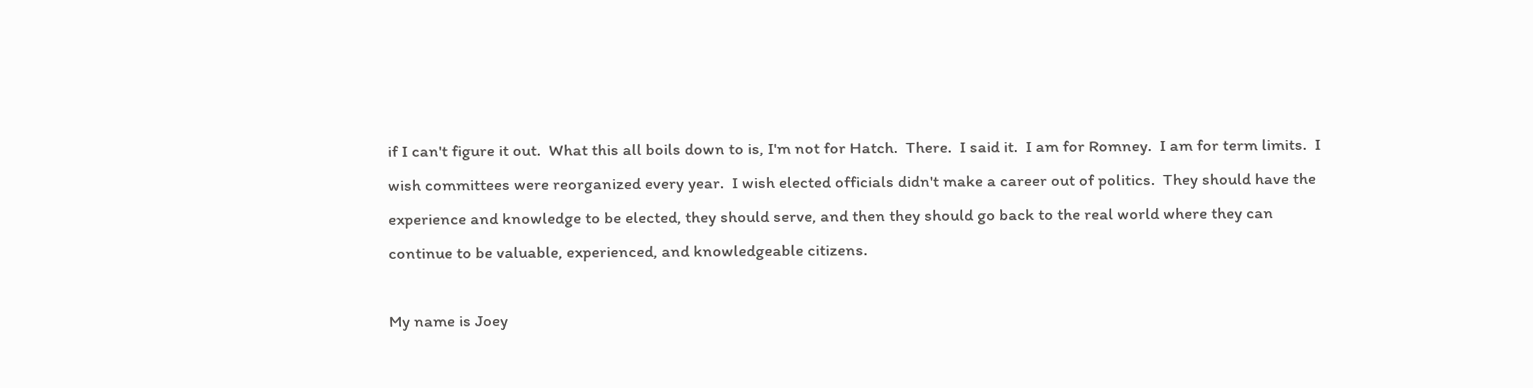if I can't figure it out.  What this all boils down to is, I'm not for Hatch.  There.  I said it.  I am for Romney.  I am for term limits.  I wish committees were reorganized every year.  I wish elected officials didn't make a career out of politics.  They should have the experience and knowledge to be elected, they should serve, and then they should go back to the real world where they can continue to be valuable, experienced, and knowledgeable citizens.

My name is Joey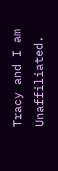Tracy and I am Unaffiliated.